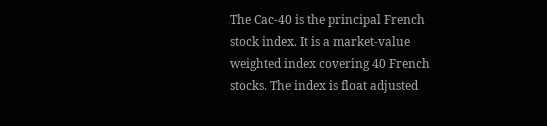The Cac-40 is the principal French stock index. It is a market-value weighted index covering 40 French stocks. The index is float adjusted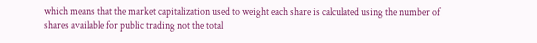which means that the market capitalization used to weight each share is calculated using the number of shares available for public trading not the total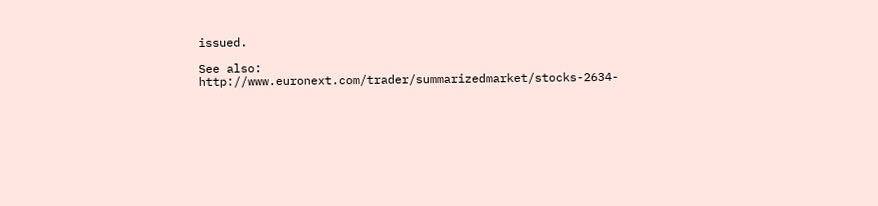issued.

See also: http://www.euronext.com/trader/summarizedmarket/stocks-2634-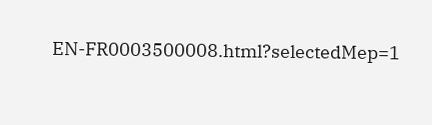EN-FR0003500008.html?selectedMep=1